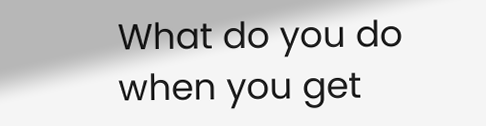What do you do when you get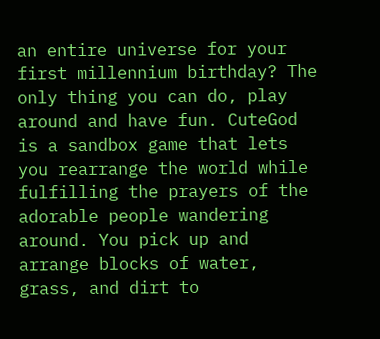an entire universe for your first millennium birthday? The only thing you can do, play around and have fun. CuteGod is a sandbox game that lets you rearrange the world while fulfilling the prayers of the adorable people wandering around. You pick up and arrange blocks of water, grass, and dirt to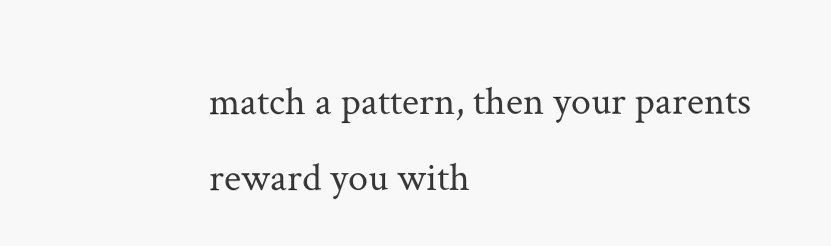match a pattern, then your parents reward you with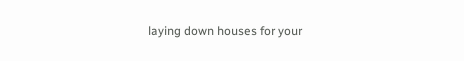laying down houses for your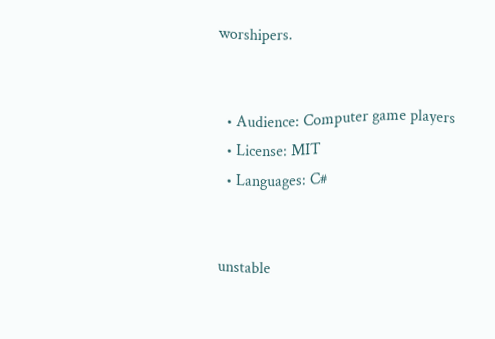worshipers.


  • Audience: Computer game players
  • License: MIT
  • Languages: C#


unstable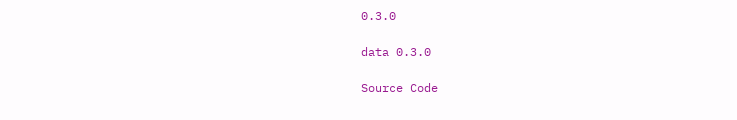0.3.0

data 0.3.0

Source Code